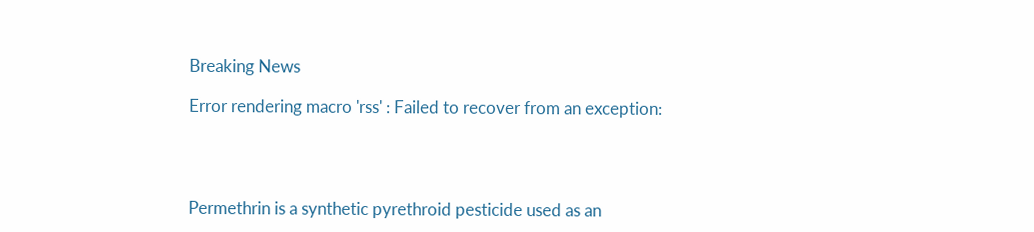Breaking News

Error rendering macro 'rss' : Failed to recover from an exception:




Permethrin is a synthetic pyrethroid pesticide used as an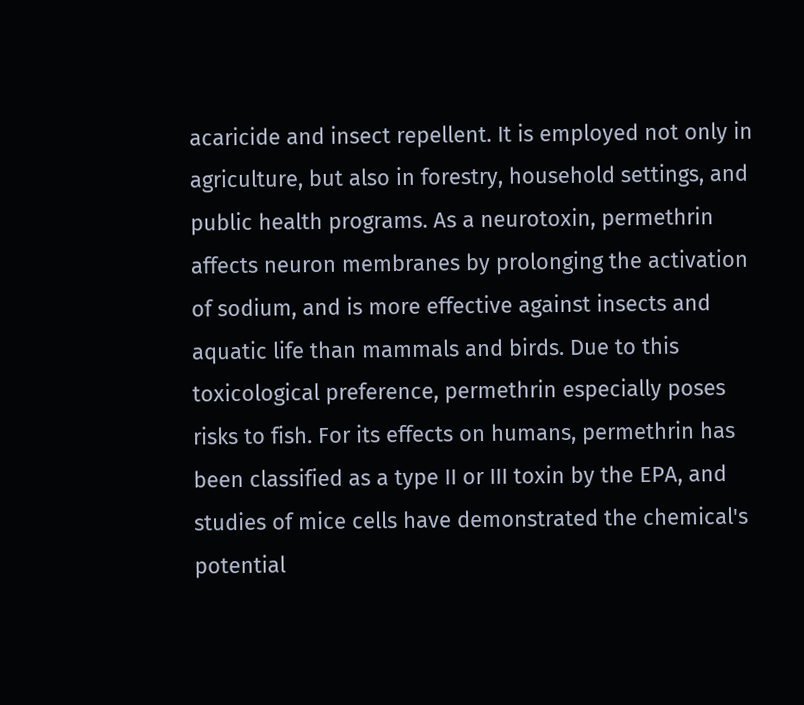acaricide and insect repellent. It is employed not only in agriculture, but also in forestry, household settings, and public health programs. As a neurotoxin, permethrin affects neuron membranes by prolonging the activation of sodium, and is more effective against insects and aquatic life than mammals and birds. Due to this toxicological preference, permethrin especially poses risks to fish. For its effects on humans, permethrin has been classified as a type II or III toxin by the EPA, and studies of mice cells have demonstrated the chemical's potential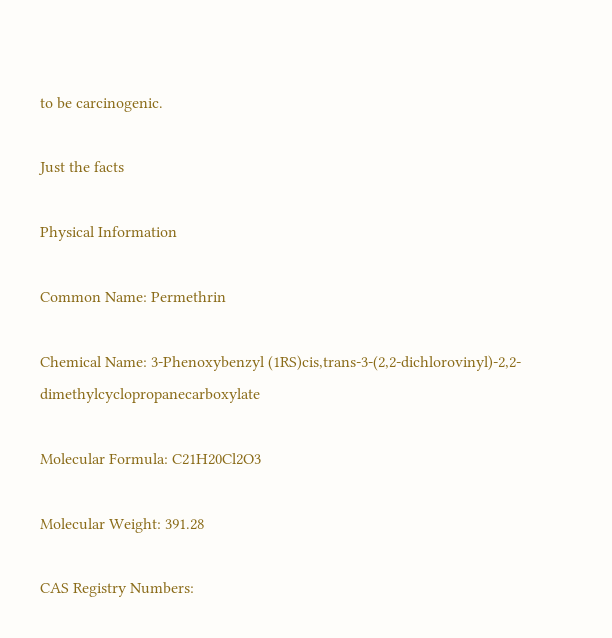to be carcinogenic.

Just the facts

Physical Information

Common Name: Permethrin

Chemical Name: 3-Phenoxybenzyl (1RS)cis,trans-3-(2,2-dichlorovinyl)-2,2-dimethylcyclopropanecarboxylate

Molecular Formula: C21H20Cl2O3

Molecular Weight: 391.28

CAS Registry Numbers: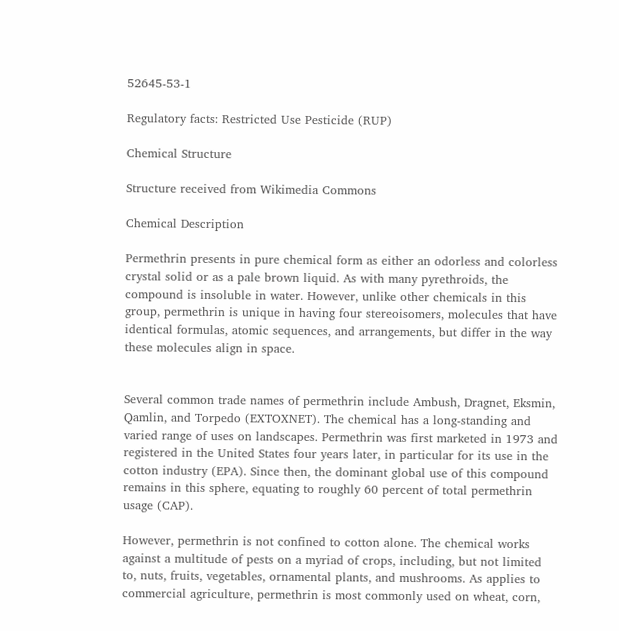52645-53-1

Regulatory facts: Restricted Use Pesticide (RUP)

Chemical Structure

Structure received from Wikimedia Commons

Chemical Description

Permethrin presents in pure chemical form as either an odorless and colorless crystal solid or as a pale brown liquid. As with many pyrethroids, the compound is insoluble in water. However, unlike other chemicals in this group, permethrin is unique in having four stereoisomers, molecules that have identical formulas, atomic sequences, and arrangements, but differ in the way these molecules align in space.


Several common trade names of permethrin include Ambush, Dragnet, Eksmin, Qamlin, and Torpedo (EXTOXNET). The chemical has a long-standing and varied range of uses on landscapes. Permethrin was first marketed in 1973 and registered in the United States four years later, in particular for its use in the cotton industry (EPA). Since then, the dominant global use of this compound remains in this sphere, equating to roughly 60 percent of total permethrin usage (CAP).

However, permethrin is not confined to cotton alone. The chemical works against a multitude of pests on a myriad of crops, including, but not limited to, nuts, fruits, vegetables, ornamental plants, and mushrooms. As applies to commercial agriculture, permethrin is most commonly used on wheat, corn,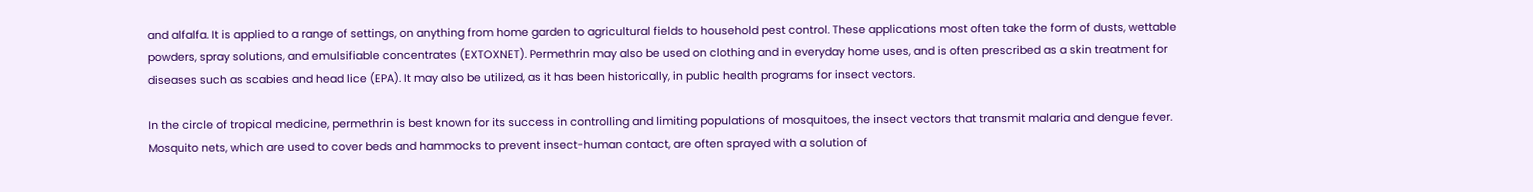and alfalfa. It is applied to a range of settings, on anything from home garden to agricultural fields to household pest control. These applications most often take the form of dusts, wettable powders, spray solutions, and emulsifiable concentrates (EXTOXNET). Permethrin may also be used on clothing and in everyday home uses, and is often prescribed as a skin treatment for diseases such as scabies and head lice (EPA). It may also be utilized, as it has been historically, in public health programs for insect vectors.

In the circle of tropical medicine, permethrin is best known for its success in controlling and limiting populations of mosquitoes, the insect vectors that transmit malaria and dengue fever. Mosquito nets, which are used to cover beds and hammocks to prevent insect-human contact, are often sprayed with a solution of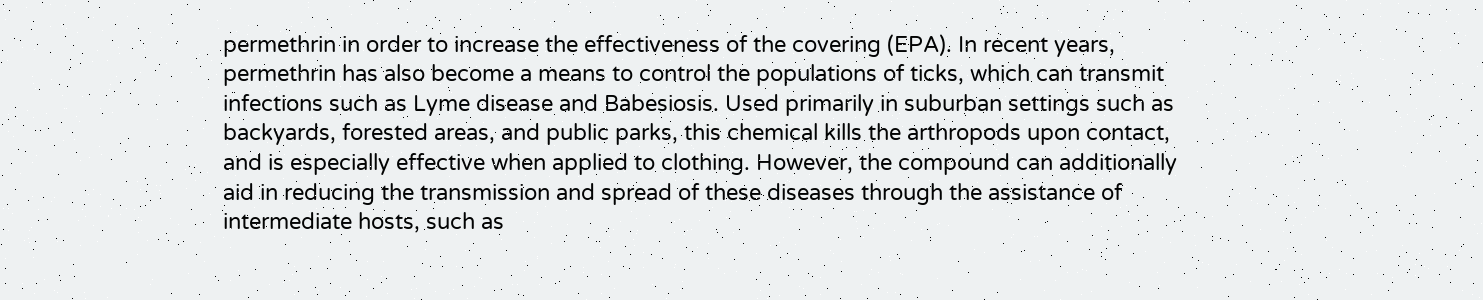permethrin in order to increase the effectiveness of the covering (EPA). In recent years, permethrin has also become a means to control the populations of ticks, which can transmit infections such as Lyme disease and Babesiosis. Used primarily in suburban settings such as backyards, forested areas, and public parks, this chemical kills the arthropods upon contact, and is especially effective when applied to clothing. However, the compound can additionally aid in reducing the transmission and spread of these diseases through the assistance of intermediate hosts, such as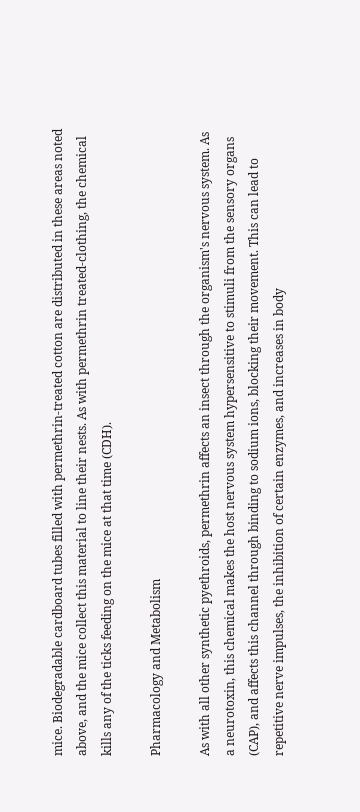mice. Biodegradable cardboard tubes filled with permethrin-treated cotton are distributed in these areas noted above, and the mice collect this material to line their nests. As with permethrin treated-clothing, the chemical kills any of the ticks feeding on the mice at that time (CDH).

Pharmacology and Metabolism

As with all other synthetic pyethroids, permethrin affects an insect through the organism's nervous system. As a neurotoxin, this chemical makes the host nervous system hypersensitive to stimuli from the sensory organs (CAP), and affects this channel through binding to sodium ions, blocking their movement. This can lead to repetitive nerve impulses, the inhibition of certain enzymes, and increases in body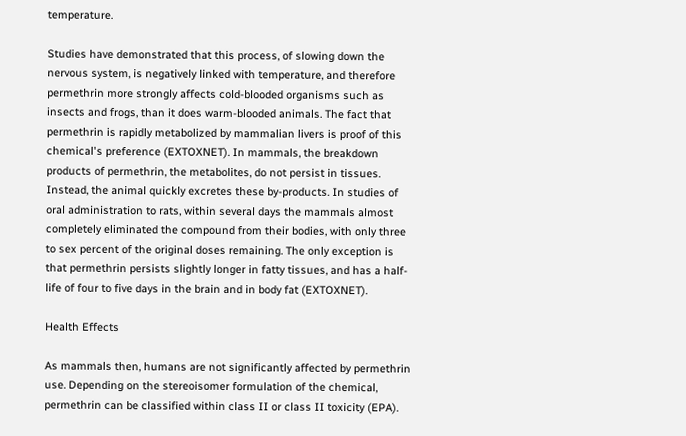temperature.

Studies have demonstrated that this process, of slowing down the nervous system, is negatively linked with temperature, and therefore permethrin more strongly affects cold-blooded organisms such as insects and frogs, than it does warm-blooded animals. The fact that permethrin is rapidly metabolized by mammalian livers is proof of this chemical's preference (EXTOXNET). In mammals, the breakdown products of permethrin, the metabolites, do not persist in tissues. Instead, the animal quickly excretes these by-products. In studies of oral administration to rats, within several days the mammals almost completely eliminated the compound from their bodies, with only three to sex percent of the original doses remaining. The only exception is that permethrin persists slightly longer in fatty tissues, and has a half-life of four to five days in the brain and in body fat (EXTOXNET).

Health Effects

As mammals then, humans are not significantly affected by permethrin use. Depending on the stereoisomer formulation of the chemical, permethrin can be classified within class II or class II toxicity (EPA).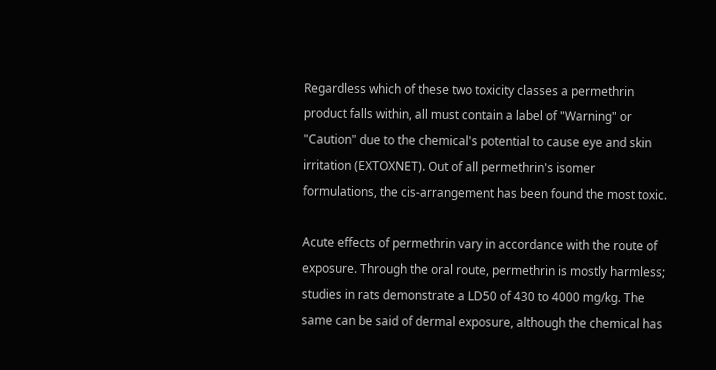Regardless which of these two toxicity classes a permethrin product falls within, all must contain a label of "Warning" or "Caution" due to the chemical's potential to cause eye and skin irritation (EXTOXNET). Out of all permethrin's isomer formulations, the cis-arrangement has been found the most toxic.

Acute effects of permethrin vary in accordance with the route of exposure. Through the oral route, permethrin is mostly harmless; studies in rats demonstrate a LD50 of 430 to 4000 mg/kg. The same can be said of dermal exposure, although the chemical has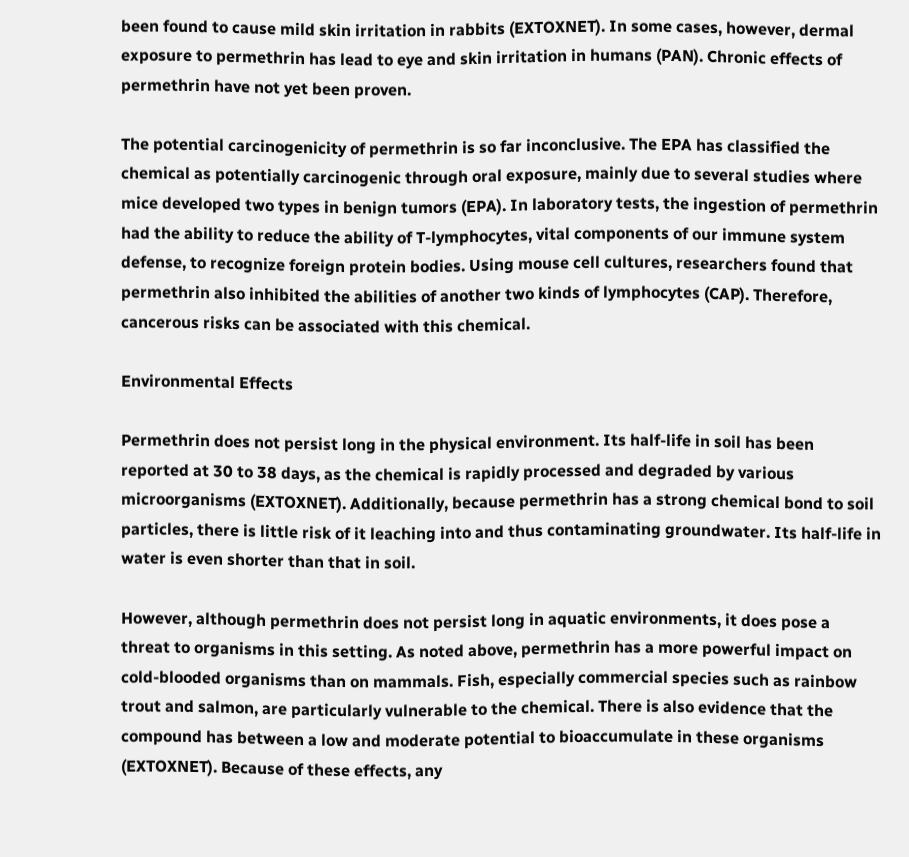been found to cause mild skin irritation in rabbits (EXTOXNET). In some cases, however, dermal exposure to permethrin has lead to eye and skin irritation in humans (PAN). Chronic effects of permethrin have not yet been proven.

The potential carcinogenicity of permethrin is so far inconclusive. The EPA has classified the chemical as potentially carcinogenic through oral exposure, mainly due to several studies where mice developed two types in benign tumors (EPA). In laboratory tests, the ingestion of permethrin had the ability to reduce the ability of T-lymphocytes, vital components of our immune system defense, to recognize foreign protein bodies. Using mouse cell cultures, researchers found that permethrin also inhibited the abilities of another two kinds of lymphocytes (CAP). Therefore, cancerous risks can be associated with this chemical.

Environmental Effects

Permethrin does not persist long in the physical environment. Its half-life in soil has been reported at 30 to 38 days, as the chemical is rapidly processed and degraded by various microorganisms (EXTOXNET). Additionally, because permethrin has a strong chemical bond to soil particles, there is little risk of it leaching into and thus contaminating groundwater. Its half-life in water is even shorter than that in soil.

However, although permethrin does not persist long in aquatic environments, it does pose a threat to organisms in this setting. As noted above, permethrin has a more powerful impact on cold-blooded organisms than on mammals. Fish, especially commercial species such as rainbow trout and salmon, are particularly vulnerable to the chemical. There is also evidence that the compound has between a low and moderate potential to bioaccumulate in these organisms (EXTOXNET). Because of these effects, any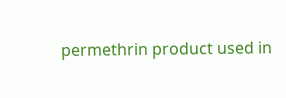permethrin product used in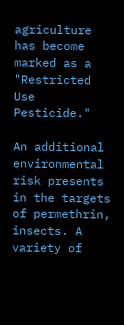agriculture has become marked as a "Restricted Use Pesticide."

An additional environmental risk presents in the targets of permethrin, insects. A variety of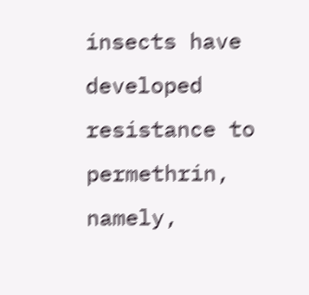insects have developed resistance to permethrin, namely,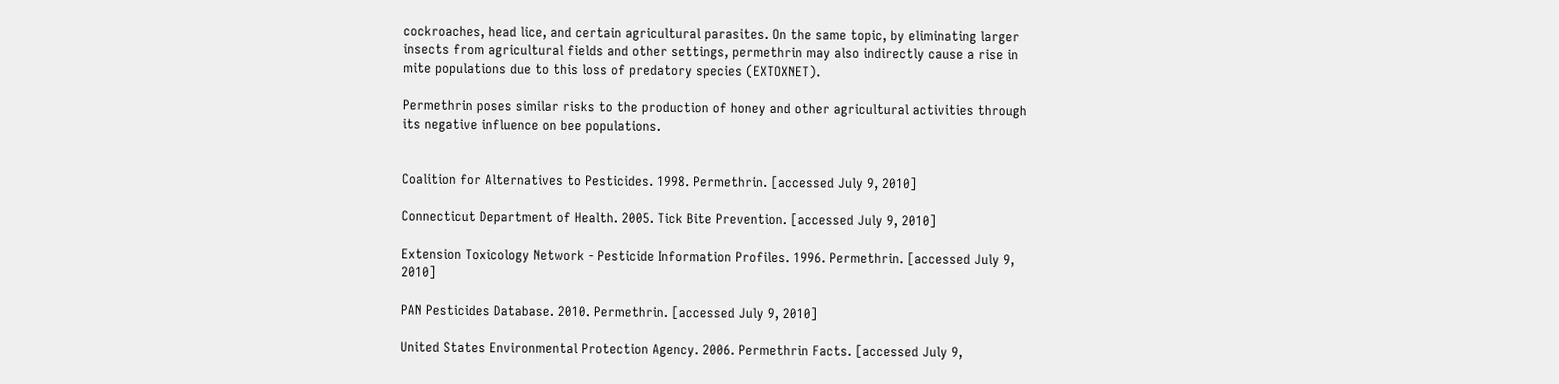cockroaches, head lice, and certain agricultural parasites. On the same topic, by eliminating larger insects from agricultural fields and other settings, permethrin may also indirectly cause a rise in mite populations due to this loss of predatory species (EXTOXNET).

Permethrin poses similar risks to the production of honey and other agricultural activities through its negative influence on bee populations.


Coalition for Alternatives to Pesticides. 1998. Permethrin. [accessed July 9, 2010]

Connecticut Department of Health. 2005. Tick Bite Prevention. [accessed July 9, 2010]

Extension Toxicology Network - Pesticide Information Profiles. 1996. Permethrin. [accessed July 9, 2010]

PAN Pesticides Database. 2010. Permethrin. [accessed July 9, 2010]

United States Environmental Protection Agency. 2006. Permethrin Facts. [accessed July 9,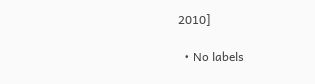2010]

  • No labels